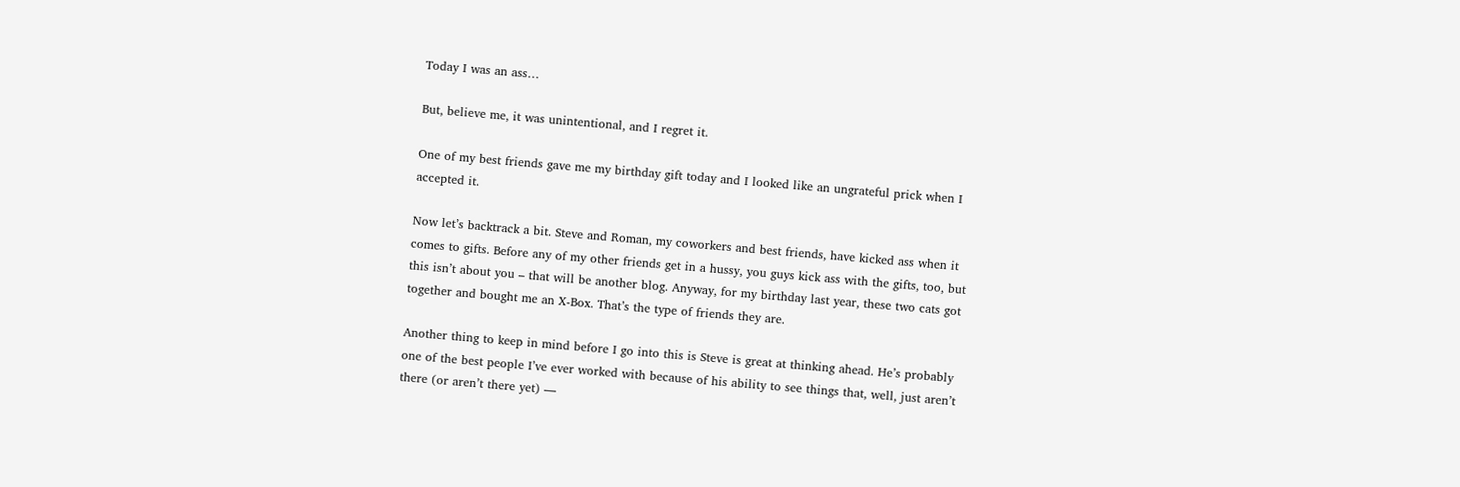Today I was an ass…

But, believe me, it was unintentional, and I regret it.

One of my best friends gave me my birthday gift today and I looked like an ungrateful prick when I accepted it.

Now let’s backtrack a bit. Steve and Roman, my coworkers and best friends, have kicked ass when it comes to gifts. Before any of my other friends get in a hussy, you guys kick ass with the gifts, too, but this isn’t about you – that will be another blog. Anyway, for my birthday last year, these two cats got together and bought me an X-Box. That’s the type of friends they are.

Another thing to keep in mind before I go into this is Steve is great at thinking ahead. He’s probably one of the best people I’ve ever worked with because of his ability to see things that, well, just aren’t there (or aren’t there yet) —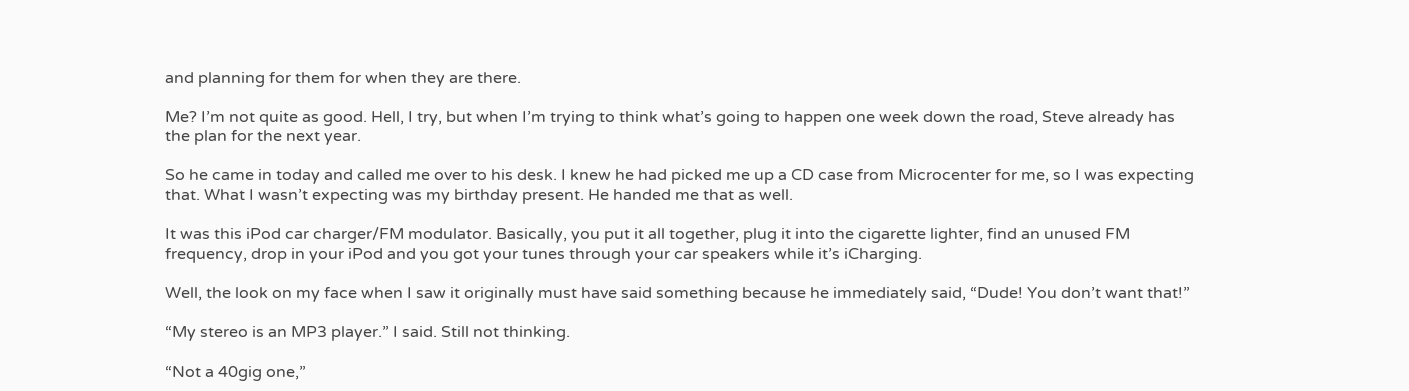and planning for them for when they are there.

Me? I’m not quite as good. Hell, I try, but when I’m trying to think what’s going to happen one week down the road, Steve already has the plan for the next year.

So he came in today and called me over to his desk. I knew he had picked me up a CD case from Microcenter for me, so I was expecting that. What I wasn’t expecting was my birthday present. He handed me that as well.

It was this iPod car charger/FM modulator. Basically, you put it all together, plug it into the cigarette lighter, find an unused FM frequency, drop in your iPod and you got your tunes through your car speakers while it’s iCharging.

Well, the look on my face when I saw it originally must have said something because he immediately said, “Dude! You don’t want that!”

“My stereo is an MP3 player.” I said. Still not thinking.

“Not a 40gig one,”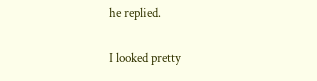he replied.

I looked pretty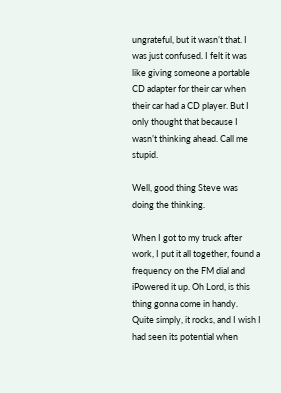ungrateful, but it wasn’t that. I was just confused. I felt it was like giving someone a portable CD adapter for their car when their car had a CD player. But I only thought that because I wasn’t thinking ahead. Call me stupid.

Well, good thing Steve was doing the thinking.

When I got to my truck after work, I put it all together, found a frequency on the FM dial and iPowered it up. Oh Lord, is this thing gonna come in handy. Quite simply, it rocks, and I wish I had seen its potential when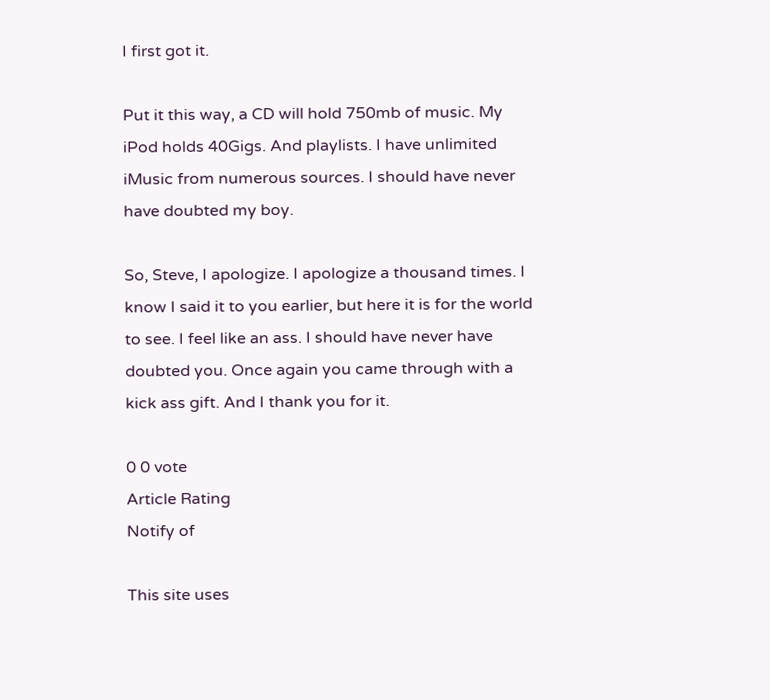I first got it.

Put it this way, a CD will hold 750mb of music. My iPod holds 40Gigs. And playlists. I have unlimited iMusic from numerous sources. I should have never have doubted my boy.

So, Steve, I apologize. I apologize a thousand times. I know I said it to you earlier, but here it is for the world to see. I feel like an ass. I should have never have doubted you. Once again you came through with a kick ass gift. And I thank you for it.

0 0 vote
Article Rating
Notify of

This site uses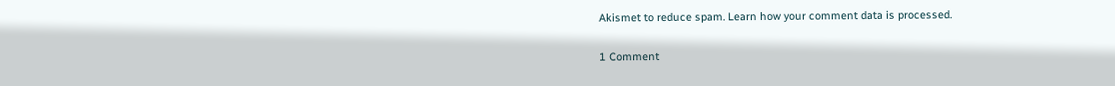Akismet to reduce spam. Learn how your comment data is processed.

1 Comment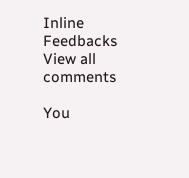Inline Feedbacks
View all comments

You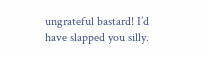ungrateful bastard! I’d have slapped you silly.